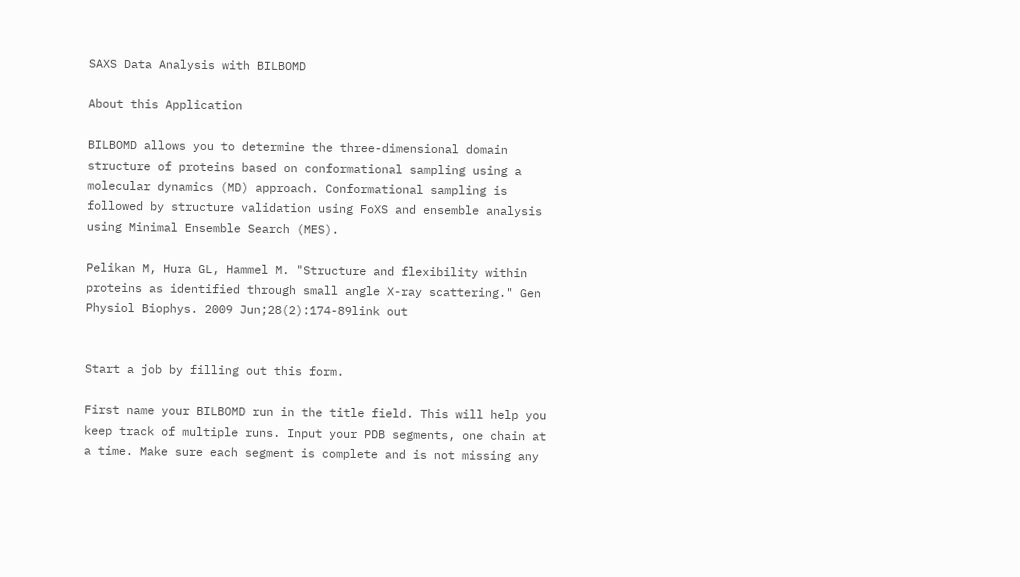SAXS Data Analysis with BILBOMD

About this Application

BILBOMD allows you to determine the three-dimensional domain structure of proteins based on conformational sampling using a molecular dynamics (MD) approach. Conformational sampling is followed by structure validation using FoXS and ensemble analysis using Minimal Ensemble Search (MES).

Pelikan M, Hura GL, Hammel M. "Structure and flexibility within proteins as identified through small angle X-ray scattering." Gen Physiol Biophys. 2009 Jun;28(2):174-89link out


Start a job by filling out this form.

First name your BILBOMD run in the title field. This will help you keep track of multiple runs. Input your PDB segments, one chain at a time. Make sure each segment is complete and is not missing any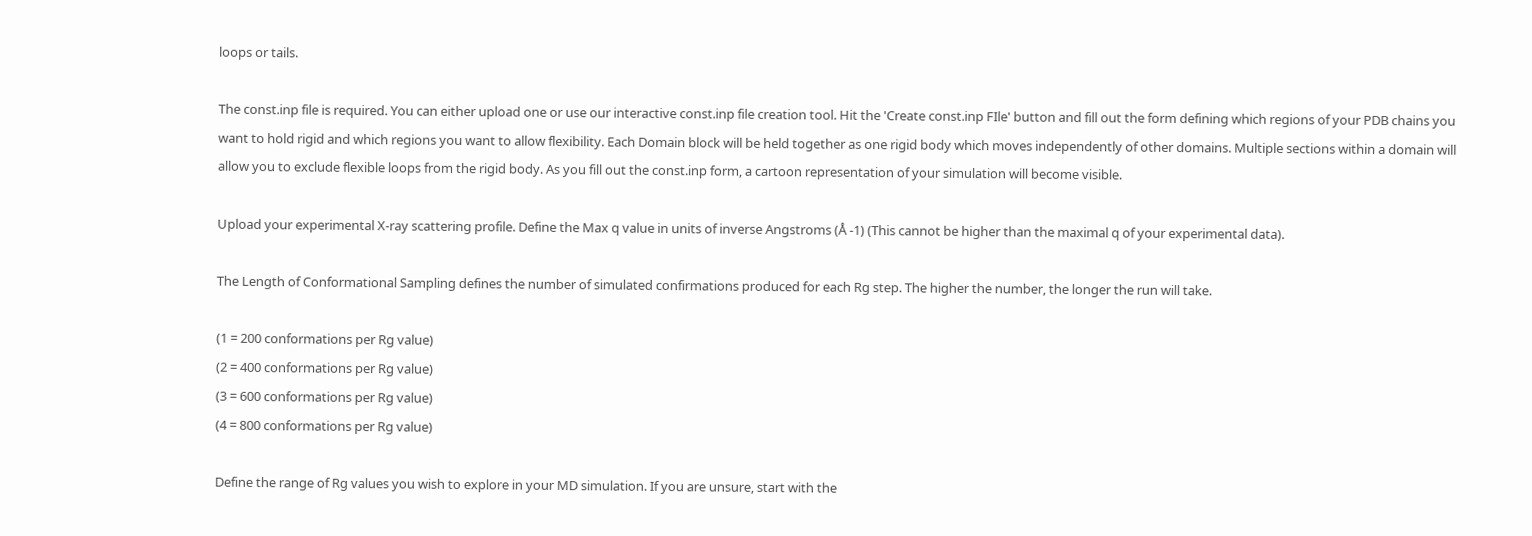loops or tails.

The const.inp file is required. You can either upload one or use our interactive const.inp file creation tool. Hit the 'Create const.inp FIle' button and fill out the form defining which regions of your PDB chains you want to hold rigid and which regions you want to allow flexibility. Each Domain block will be held together as one rigid body which moves independently of other domains. Multiple sections within a domain will allow you to exclude flexible loops from the rigid body. As you fill out the const.inp form, a cartoon representation of your simulation will become visible.

Upload your experimental X-ray scattering profile. Define the Max q value in units of inverse Angstroms (Å -1) (This cannot be higher than the maximal q of your experimental data).

The Length of Conformational Sampling defines the number of simulated confirmations produced for each Rg step. The higher the number, the longer the run will take.

(1 = 200 conformations per Rg value)
(2 = 400 conformations per Rg value)
(3 = 600 conformations per Rg value)
(4 = 800 conformations per Rg value)

Define the range of Rg values you wish to explore in your MD simulation. If you are unsure, start with the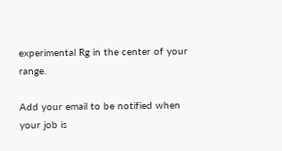experimental Rg in the center of your range.

Add your email to be notified when your job is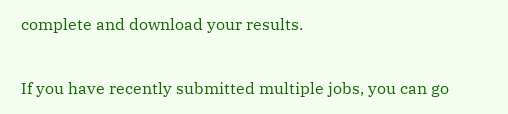complete and download your results.

If you have recently submitted multiple jobs, you can go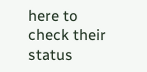here to check their status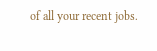of all your recent jobs.